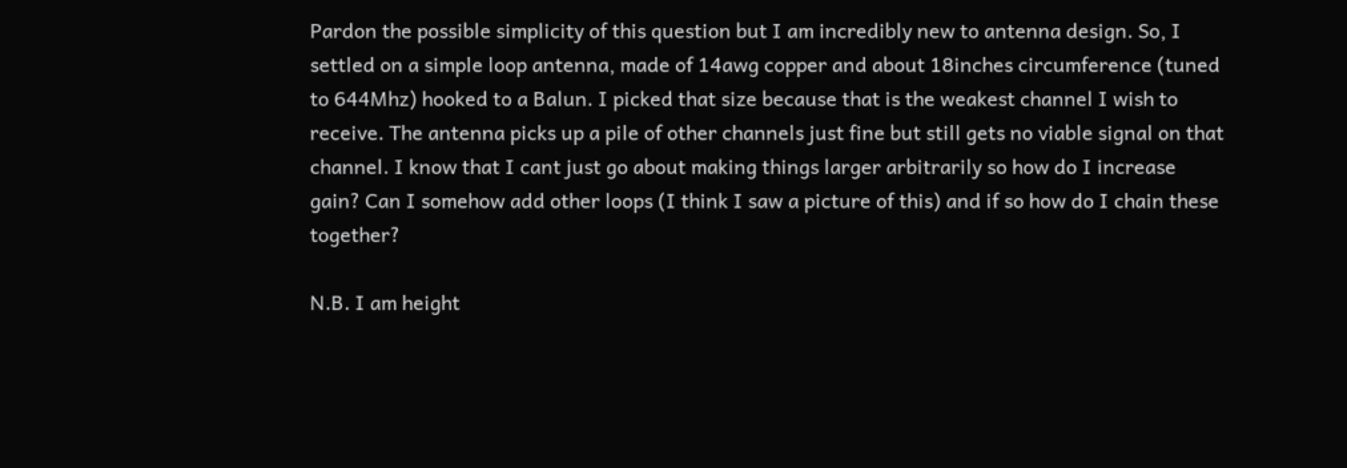Pardon the possible simplicity of this question but I am incredibly new to antenna design. So, I settled on a simple loop antenna, made of 14awg copper and about 18inches circumference (tuned to 644Mhz) hooked to a Balun. I picked that size because that is the weakest channel I wish to receive. The antenna picks up a pile of other channels just fine but still gets no viable signal on that channel. I know that I cant just go about making things larger arbitrarily so how do I increase gain? Can I somehow add other loops (I think I saw a picture of this) and if so how do I chain these together?

N.B. I am height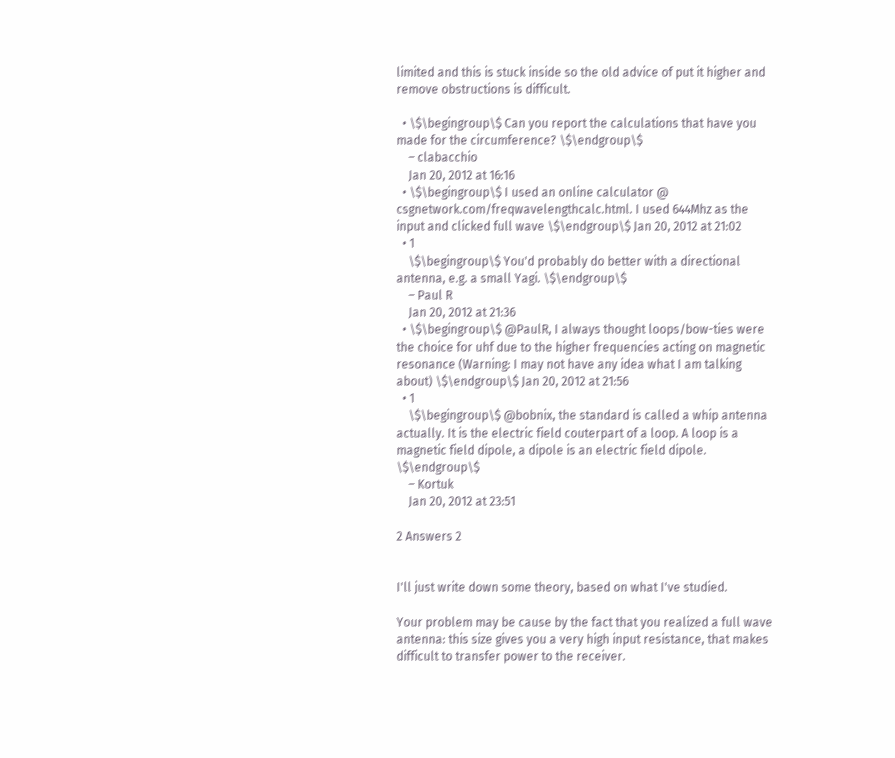limited and this is stuck inside so the old advice of put it higher and remove obstructions is difficult.

  • \$\begingroup\$ Can you report the calculations that have you made for the circumference? \$\endgroup\$
    – clabacchio
    Jan 20, 2012 at 16:16
  • \$\begingroup\$ I used an online calculator @ csgnetwork.com/freqwavelengthcalc.html. I used 644Mhz as the input and clicked full wave \$\endgroup\$ Jan 20, 2012 at 21:02
  • 1
    \$\begingroup\$ You'd probably do better with a directional antenna, e.g. a small Yagi. \$\endgroup\$
    – Paul R
    Jan 20, 2012 at 21:36
  • \$\begingroup\$ @PaulR, I always thought loops/bow-ties were the choice for uhf due to the higher frequencies acting on magnetic resonance (Warning: I may not have any idea what I am talking about) \$\endgroup\$ Jan 20, 2012 at 21:56
  • 1
    \$\begingroup\$ @bobnix, the standard is called a whip antenna actually. It is the electric field couterpart of a loop. A loop is a magnetic field dipole, a dipole is an electric field dipole. \$\endgroup\$
    – Kortuk
    Jan 20, 2012 at 23:51

2 Answers 2


I'll just write down some theory, based on what I've studied.

Your problem may be cause by the fact that you realized a full wave antenna: this size gives you a very high input resistance, that makes difficult to transfer power to the receiver.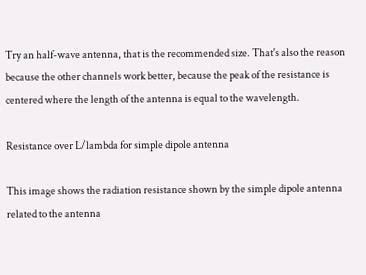Try an half-wave antenna, that is the recommended size. That's also the reason because the other channels work better, because the peak of the resistance is centered where the length of the antenna is equal to the wavelength.

Resistance over L/lambda for simple dipole antenna

This image shows the radiation resistance shown by the simple dipole antenna related to the antenna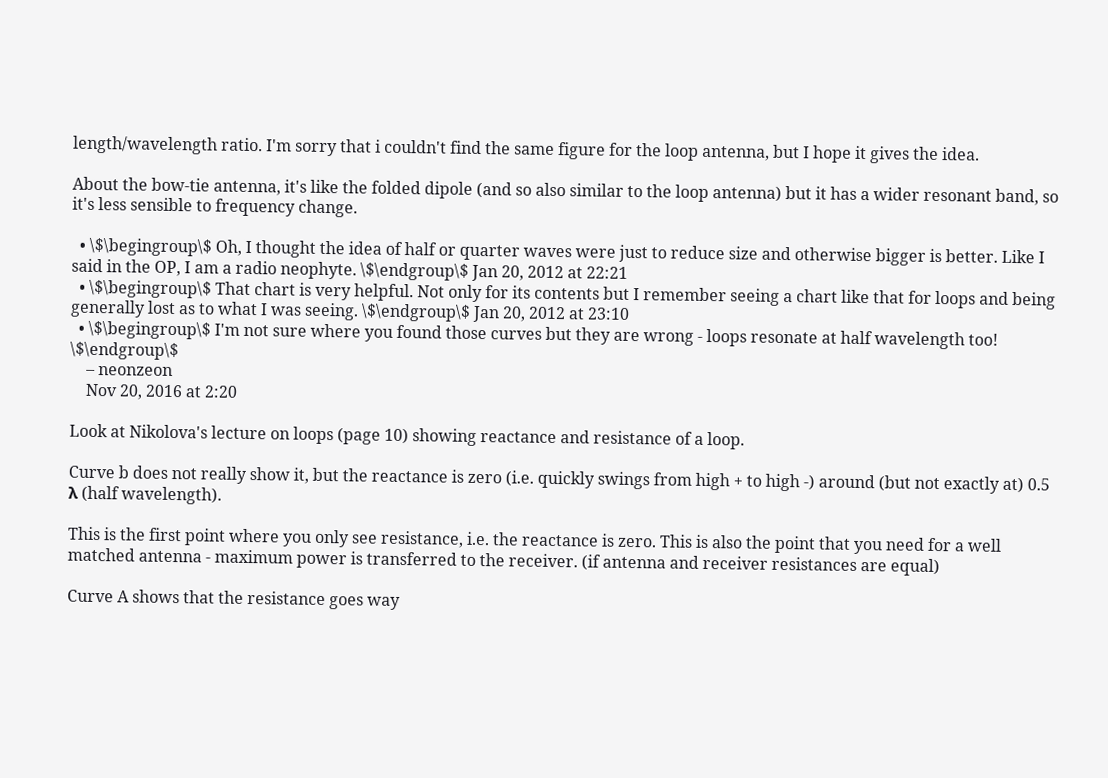length/wavelength ratio. I'm sorry that i couldn't find the same figure for the loop antenna, but I hope it gives the idea.

About the bow-tie antenna, it's like the folded dipole (and so also similar to the loop antenna) but it has a wider resonant band, so it's less sensible to frequency change.

  • \$\begingroup\$ Oh, I thought the idea of half or quarter waves were just to reduce size and otherwise bigger is better. Like I said in the OP, I am a radio neophyte. \$\endgroup\$ Jan 20, 2012 at 22:21
  • \$\begingroup\$ That chart is very helpful. Not only for its contents but I remember seeing a chart like that for loops and being generally lost as to what I was seeing. \$\endgroup\$ Jan 20, 2012 at 23:10
  • \$\begingroup\$ I'm not sure where you found those curves but they are wrong - loops resonate at half wavelength too! \$\endgroup\$
    – neonzeon
    Nov 20, 2016 at 2:20

Look at Nikolova's lecture on loops (page 10) showing reactance and resistance of a loop.

Curve b does not really show it, but the reactance is zero (i.e. quickly swings from high + to high -) around (but not exactly at) 0.5 λ (half wavelength).

This is the first point where you only see resistance, i.e. the reactance is zero. This is also the point that you need for a well matched antenna - maximum power is transferred to the receiver. (if antenna and receiver resistances are equal)

Curve A shows that the resistance goes way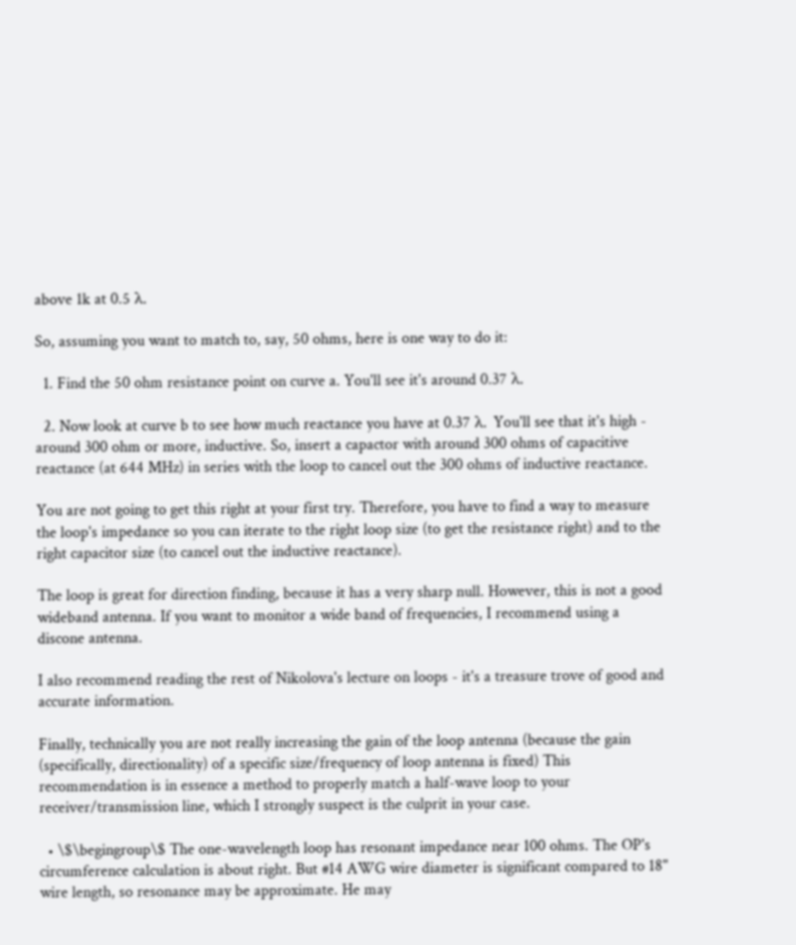above 1k at 0.5 λ.

So, assuming you want to match to, say, 50 ohms, here is one way to do it:

  1. Find the 50 ohm resistance point on curve a. You'll see it's around 0.37 λ.

  2. Now look at curve b to see how much reactance you have at 0.37 λ. You'll see that it's high - around 300 ohm or more, inductive. So, insert a capactor with around 300 ohms of capacitive reactance (at 644 MHz) in series with the loop to cancel out the 300 ohms of inductive reactance.

You are not going to get this right at your first try. Therefore, you have to find a way to measure the loop's impedance so you can iterate to the right loop size (to get the resistance right) and to the right capacitor size (to cancel out the inductive reactance).

The loop is great for direction finding, because it has a very sharp null. However, this is not a good wideband antenna. If you want to monitor a wide band of frequencies, I recommend using a discone antenna.

I also recommend reading the rest of Nikolova's lecture on loops - it's a treasure trove of good and accurate information.

Finally, technically you are not really increasing the gain of the loop antenna (because the gain (specifically, directionality) of a specific size/frequency of loop antenna is fixed) This recommendation is in essence a method to properly match a half-wave loop to your receiver/transmission line, which I strongly suspect is the culprit in your case.

  • \$\begingroup\$ The one-wavelength loop has resonant impedance near 100 ohms. The OP's circumference calculation is about right. But #14 AWG wire diameter is significant compared to 18" wire length, so resonance may be approximate. He may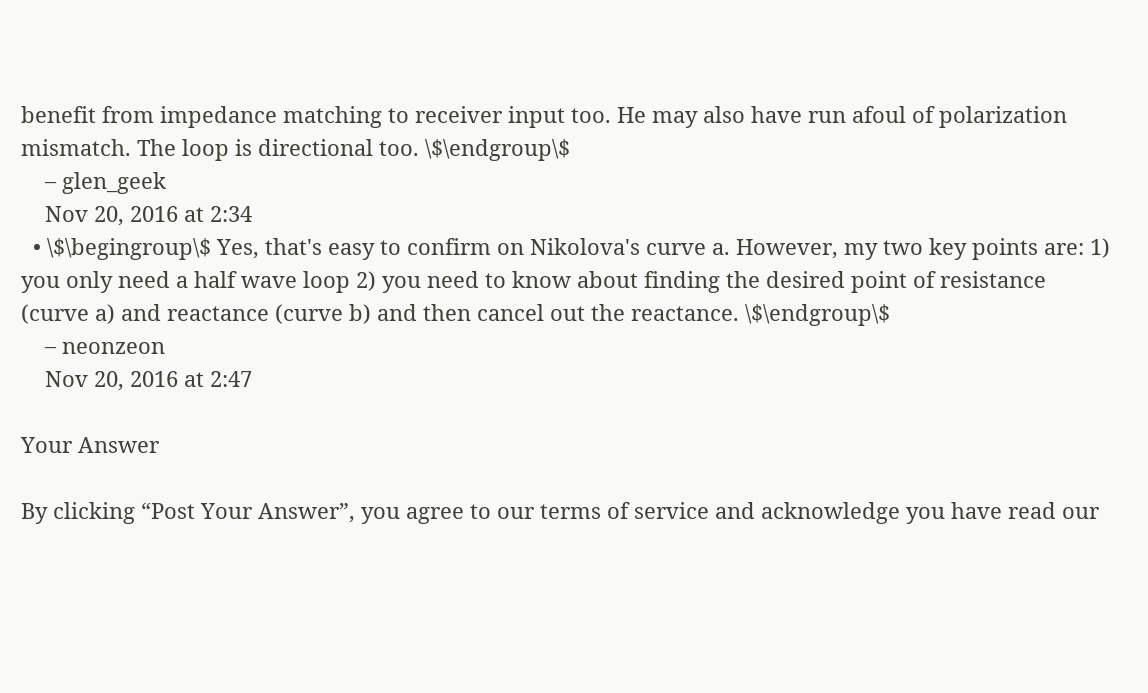benefit from impedance matching to receiver input too. He may also have run afoul of polarization mismatch. The loop is directional too. \$\endgroup\$
    – glen_geek
    Nov 20, 2016 at 2:34
  • \$\begingroup\$ Yes, that's easy to confirm on Nikolova's curve a. However, my two key points are: 1) you only need a half wave loop 2) you need to know about finding the desired point of resistance (curve a) and reactance (curve b) and then cancel out the reactance. \$\endgroup\$
    – neonzeon
    Nov 20, 2016 at 2:47

Your Answer

By clicking “Post Your Answer”, you agree to our terms of service and acknowledge you have read our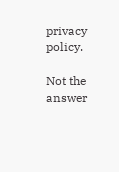privacy policy.

Not the answer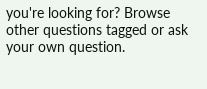you're looking for? Browse other questions tagged or ask your own question.